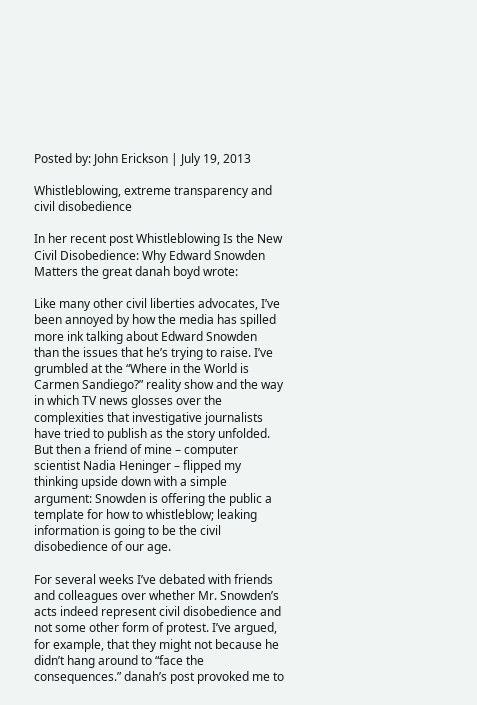Posted by: John Erickson | July 19, 2013

Whistleblowing, extreme transparency and civil disobedience

In her recent post Whistleblowing Is the New Civil Disobedience: Why Edward Snowden Matters the great danah boyd wrote:

Like many other civil liberties advocates, I’ve been annoyed by how the media has spilled more ink talking about Edward Snowden than the issues that he’s trying to raise. I’ve grumbled at the “Where in the World is Carmen Sandiego?” reality show and the way in which TV news glosses over the complexities that investigative journalists have tried to publish as the story unfolded. But then a friend of mine – computer scientist Nadia Heninger – flipped my thinking upside down with a simple argument: Snowden is offering the public a template for how to whistleblow; leaking information is going to be the civil disobedience of our age.

For several weeks I’ve debated with friends and colleagues over whether Mr. Snowden’s acts indeed represent civil disobedience and not some other form of protest. I’ve argued, for example, that they might not because he didn’t hang around to “face the consequences.” danah’s post provoked me to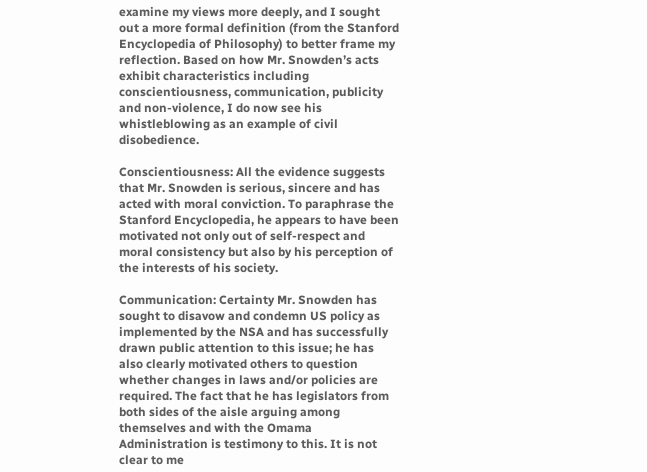examine my views more deeply, and I sought out a more formal definition (from the Stanford Encyclopedia of Philosophy) to better frame my reflection. Based on how Mr. Snowden’s acts exhibit characteristics including conscientiousness, communication, publicity and non-violence, I do now see his whistleblowing as an example of civil disobedience.

Conscientiousness: All the evidence suggests that Mr. Snowden is serious, sincere and has acted with moral conviction. To paraphrase the Stanford Encyclopedia, he appears to have been motivated not only out of self-respect and moral consistency but also by his perception of the interests of his society.

Communication: Certainty Mr. Snowden has sought to disavow and condemn US policy as implemented by the NSA and has successfully drawn public attention to this issue; he has also clearly motivated others to question whether changes in laws and/or policies are required. The fact that he has legislators from both sides of the aisle arguing among themselves and with the Omama Administration is testimony to this. It is not clear to me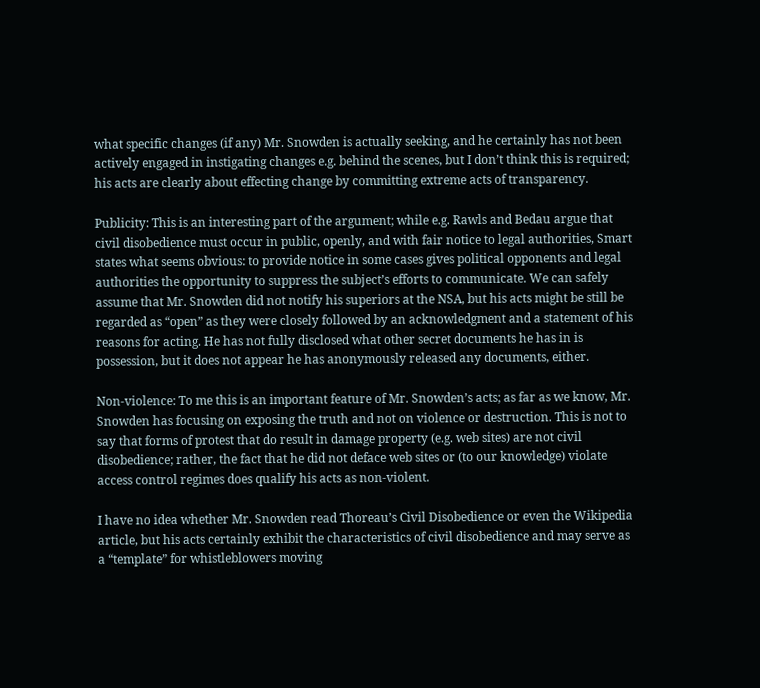what specific changes (if any) Mr. Snowden is actually seeking, and he certainly has not been actively engaged in instigating changes e.g. behind the scenes, but I don’t think this is required; his acts are clearly about effecting change by committing extreme acts of transparency.

Publicity: This is an interesting part of the argument; while e.g. Rawls and Bedau argue that civil disobedience must occur in public, openly, and with fair notice to legal authorities, Smart states what seems obvious: to provide notice in some cases gives political opponents and legal authorities the opportunity to suppress the subject’s efforts to communicate. We can safely assume that Mr. Snowden did not notify his superiors at the NSA, but his acts might be still be regarded as “open” as they were closely followed by an acknowledgment and a statement of his reasons for acting. He has not fully disclosed what other secret documents he has in is possession, but it does not appear he has anonymously released any documents, either.

Non-violence: To me this is an important feature of Mr. Snowden’s acts; as far as we know, Mr. Snowden has focusing on exposing the truth and not on violence or destruction. This is not to say that forms of protest that do result in damage property (e.g. web sites) are not civil disobedience; rather, the fact that he did not deface web sites or (to our knowledge) violate access control regimes does qualify his acts as non-violent.

I have no idea whether Mr. Snowden read Thoreau’s Civil Disobedience or even the Wikipedia article, but his acts certainly exhibit the characteristics of civil disobedience and may serve as a “template” for whistleblowers moving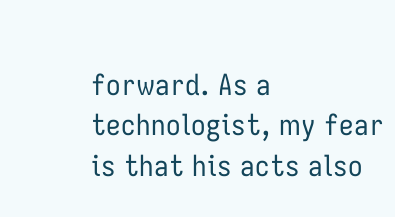forward. As a technologist, my fear is that his acts also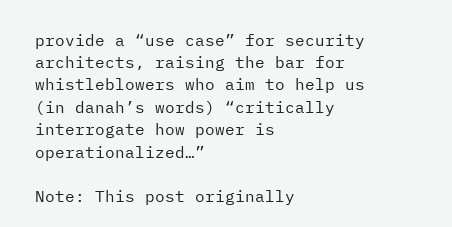provide a “use case” for security architects, raising the bar for whistleblowers who aim to help us (in danah’s words) “critically interrogate how power is operationalized…”

Note: This post originally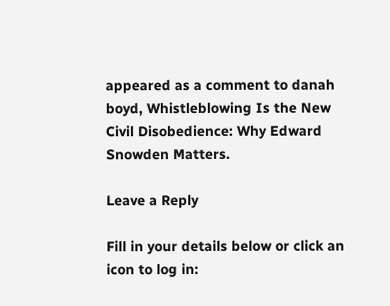appeared as a comment to danah boyd, Whistleblowing Is the New Civil Disobedience: Why Edward Snowden Matters.

Leave a Reply

Fill in your details below or click an icon to log in: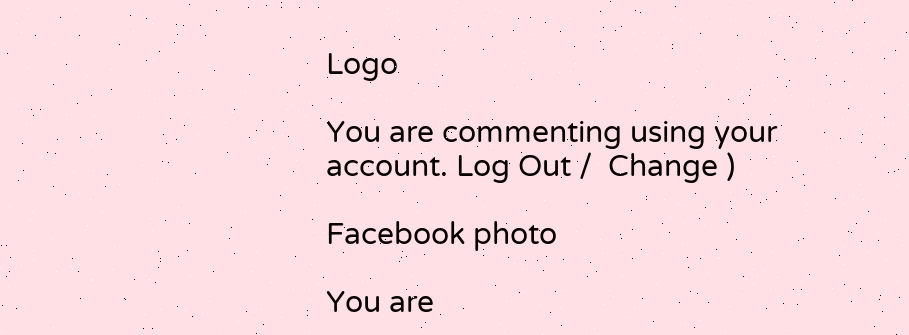Logo

You are commenting using your account. Log Out /  Change )

Facebook photo

You are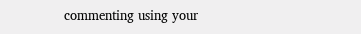commenting using your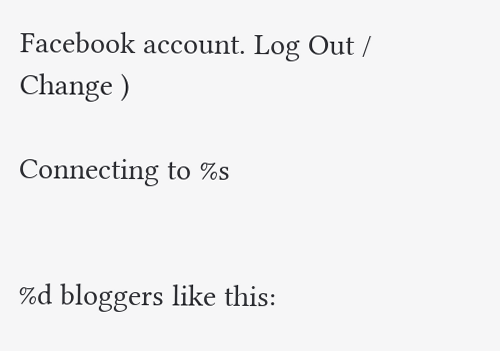Facebook account. Log Out /  Change )

Connecting to %s


%d bloggers like this: